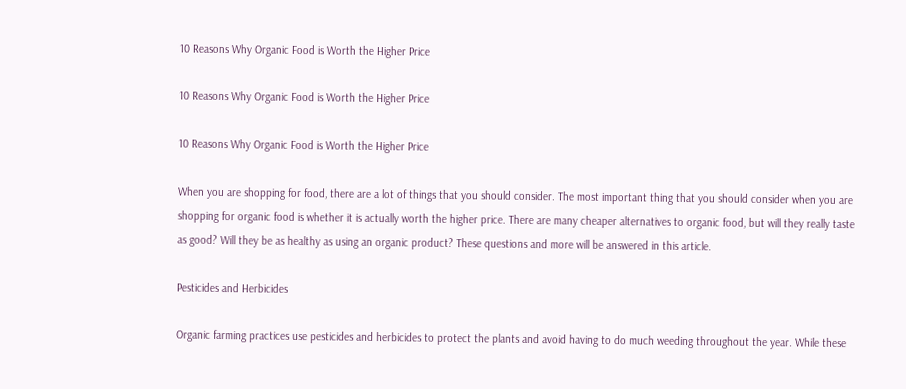10 Reasons Why Organic Food is Worth the Higher Price

10 Reasons Why Organic Food is Worth the Higher Price

10 Reasons Why Organic Food is Worth the Higher Price

When you are shopping for food, there are a lot of things that you should consider. The most important thing that you should consider when you are shopping for organic food is whether it is actually worth the higher price. There are many cheaper alternatives to organic food, but will they really taste as good? Will they be as healthy as using an organic product? These questions and more will be answered in this article.

Pesticides and Herbicides

Organic farming practices use pesticides and herbicides to protect the plants and avoid having to do much weeding throughout the year. While these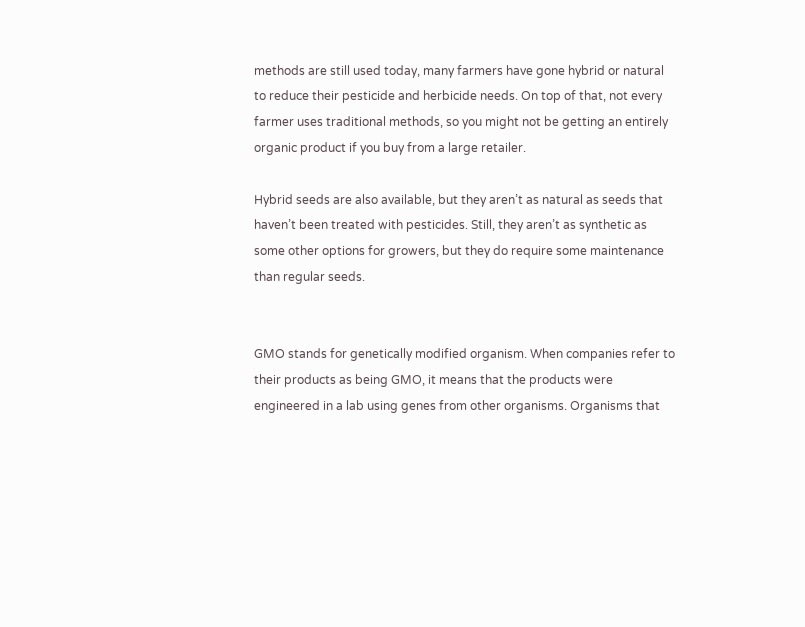methods are still used today, many farmers have gone hybrid or natural to reduce their pesticide and herbicide needs. On top of that, not every farmer uses traditional methods, so you might not be getting an entirely organic product if you buy from a large retailer.

Hybrid seeds are also available, but they aren’t as natural as seeds that haven’t been treated with pesticides. Still, they aren’t as synthetic as some other options for growers, but they do require some maintenance than regular seeds.


GMO stands for genetically modified organism. When companies refer to their products as being GMO, it means that the products were engineered in a lab using genes from other organisms. Organisms that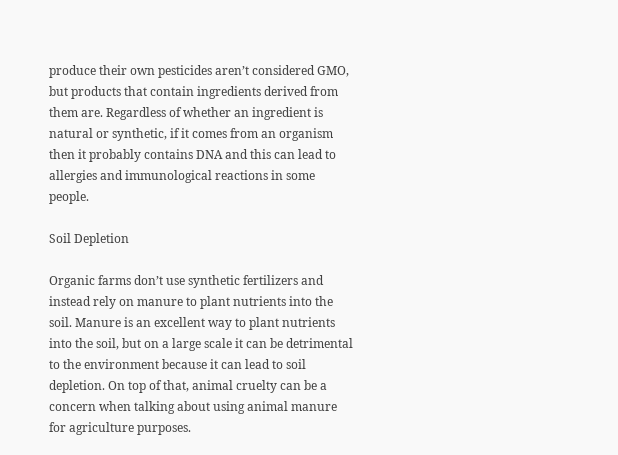produce their own pesticides aren’t considered GMO, but products that contain ingredients derived from them are. Regardless of whether an ingredient is natural or synthetic, if it comes from an organism then it probably contains DNA and this can lead to allergies and immunological reactions in some people.

Soil Depletion

Organic farms don’t use synthetic fertilizers and instead rely on manure to plant nutrients into the soil. Manure is an excellent way to plant nutrients into the soil, but on a large scale it can be detrimental to the environment because it can lead to soil depletion. On top of that, animal cruelty can be a concern when talking about using animal manure for agriculture purposes.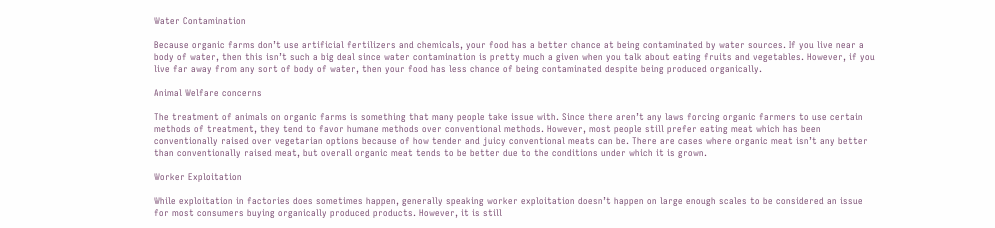Water Contamination

Because organic farms don’t use artificial fertilizers and chemicals, your food has a better chance at being contaminated by water sources. If you live near a body of water, then this isn’t such a big deal since water contamination is pretty much a given when you talk about eating fruits and vegetables. However, if you live far away from any sort of body of water, then your food has less chance of being contaminated despite being produced organically.

Animal Welfare concerns

The treatment of animals on organic farms is something that many people take issue with. Since there aren’t any laws forcing organic farmers to use certain methods of treatment, they tend to favor humane methods over conventional methods. However, most people still prefer eating meat which has been conventionally raised over vegetarian options because of how tender and juicy conventional meats can be. There are cases where organic meat isn’t any better than conventionally raised meat, but overall organic meat tends to be better due to the conditions under which it is grown.

Worker Exploitation

While exploitation in factories does sometimes happen, generally speaking worker exploitation doesn’t happen on large enough scales to be considered an issue for most consumers buying organically produced products. However, it is still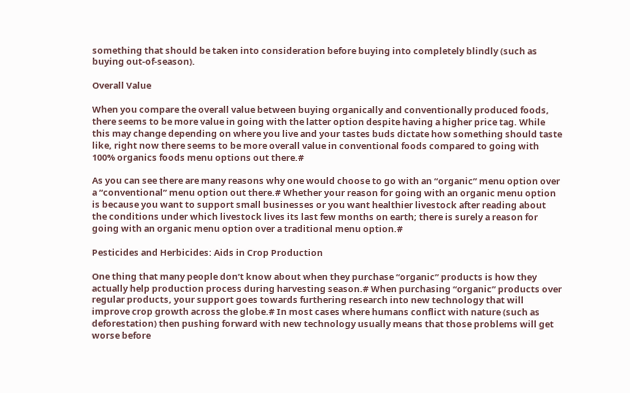something that should be taken into consideration before buying into completely blindly (such as buying out-of-season).

Overall Value

When you compare the overall value between buying organically and conventionally produced foods, there seems to be more value in going with the latter option despite having a higher price tag. While this may change depending on where you live and your tastes buds dictate how something should taste like, right now there seems to be more overall value in conventional foods compared to going with 100% organics foods menu options out there.#

As you can see there are many reasons why one would choose to go with an “organic” menu option over a “conventional” menu option out there.# Whether your reason for going with an organic menu option is because you want to support small businesses or you want healthier livestock after reading about the conditions under which livestock lives its last few months on earth; there is surely a reason for going with an organic menu option over a traditional menu option.#

Pesticides and Herbicides: Aids in Crop Production

One thing that many people don’t know about when they purchase “organic” products is how they actually help production process during harvesting season.# When purchasing “organic” products over regular products, your support goes towards furthering research into new technology that will improve crop growth across the globe.# In most cases where humans conflict with nature (such as deforestation) then pushing forward with new technology usually means that those problems will get worse before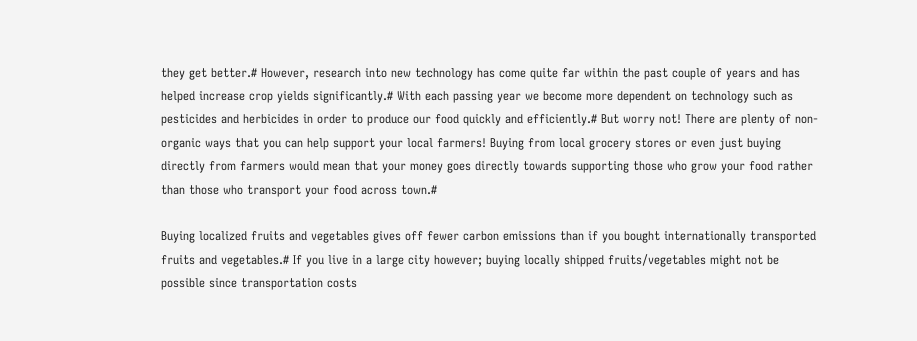they get better.# However, research into new technology has come quite far within the past couple of years and has helped increase crop yields significantly.# With each passing year we become more dependent on technology such as pesticides and herbicides in order to produce our food quickly and efficiently.# But worry not! There are plenty of non-organic ways that you can help support your local farmers! Buying from local grocery stores or even just buying directly from farmers would mean that your money goes directly towards supporting those who grow your food rather than those who transport your food across town.#

Buying localized fruits and vegetables gives off fewer carbon emissions than if you bought internationally transported fruits and vegetables.# If you live in a large city however; buying locally shipped fruits/vegetables might not be possible since transportation costs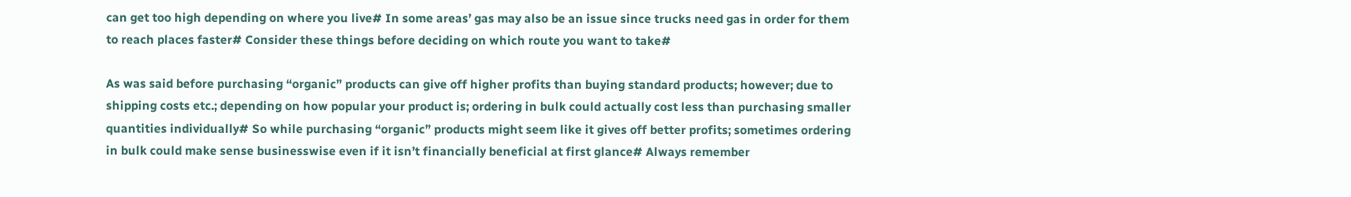can get too high depending on where you live# In some areas’ gas may also be an issue since trucks need gas in order for them to reach places faster# Consider these things before deciding on which route you want to take#

As was said before purchasing “organic” products can give off higher profits than buying standard products; however; due to shipping costs etc.; depending on how popular your product is; ordering in bulk could actually cost less than purchasing smaller quantities individually# So while purchasing “organic” products might seem like it gives off better profits; sometimes ordering in bulk could make sense businesswise even if it isn’t financially beneficial at first glance# Always remember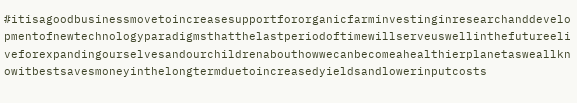#itisagoodbusinessmovetoincreasesupportfororganicfarminvestinginresearchanddevelopmentofnewtechnologyparadigmsthatthelastperiodoftimewillserveuswellinthefutureeliveforexpandingourselvesandourchildrenabouthowwecanbecomeahealthierplanetasweallknowitbestsavesmoneyinthelongtermduetoincreasedyieldsandlowerinputcosts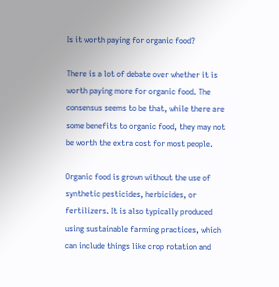Is it worth paying for organic food?

There is a lot of debate over whether it is worth paying more for organic food. The consensus seems to be that, while there are some benefits to organic food, they may not be worth the extra cost for most people.

Organic food is grown without the use of synthetic pesticides, herbicides, or fertilizers. It is also typically produced using sustainable farming practices, which can include things like crop rotation and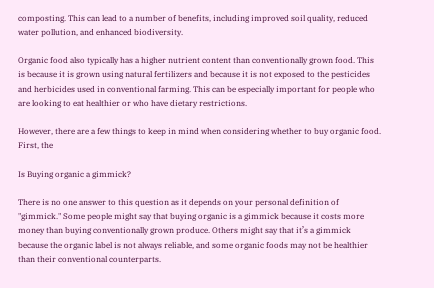composting. This can lead to a number of benefits, including improved soil quality, reduced water pollution, and enhanced biodiversity.

Organic food also typically has a higher nutrient content than conventionally grown food. This is because it is grown using natural fertilizers and because it is not exposed to the pesticides and herbicides used in conventional farming. This can be especially important for people who are looking to eat healthier or who have dietary restrictions.

However, there are a few things to keep in mind when considering whether to buy organic food. First, the

Is Buying organic a gimmick?

There is no one answer to this question as it depends on your personal definition of "gimmick." Some people might say that buying organic is a gimmick because it costs more money than buying conventionally grown produce. Others might say that it’s a gimmick because the organic label is not always reliable, and some organic foods may not be healthier than their conventional counterparts.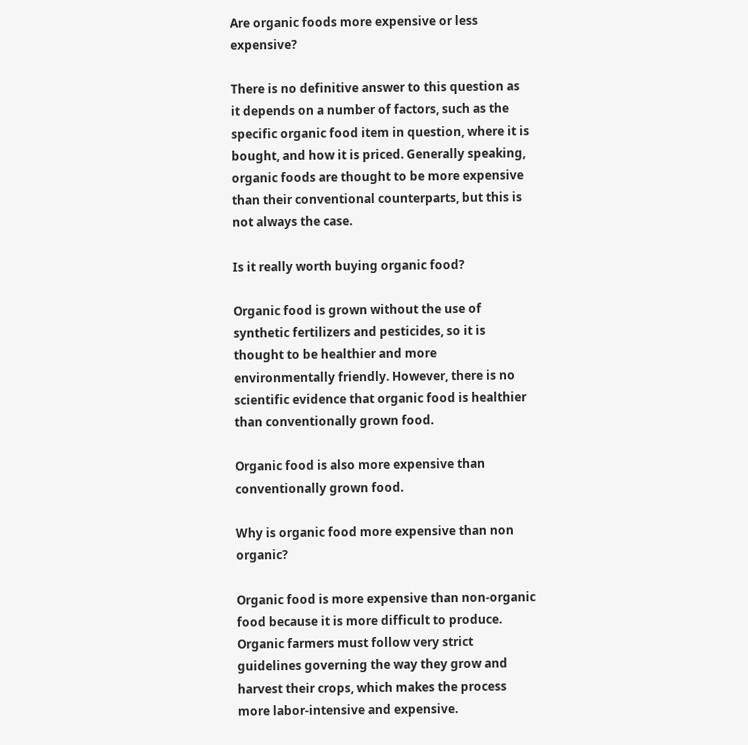Are organic foods more expensive or less expensive?

There is no definitive answer to this question as it depends on a number of factors, such as the specific organic food item in question, where it is bought, and how it is priced. Generally speaking, organic foods are thought to be more expensive than their conventional counterparts, but this is not always the case.

Is it really worth buying organic food?

Organic food is grown without the use of synthetic fertilizers and pesticides, so it is thought to be healthier and more environmentally friendly. However, there is no scientific evidence that organic food is healthier than conventionally grown food.

Organic food is also more expensive than conventionally grown food.

Why is organic food more expensive than non organic?

Organic food is more expensive than non-organic food because it is more difficult to produce. Organic farmers must follow very strict guidelines governing the way they grow and harvest their crops, which makes the process more labor-intensive and expensive.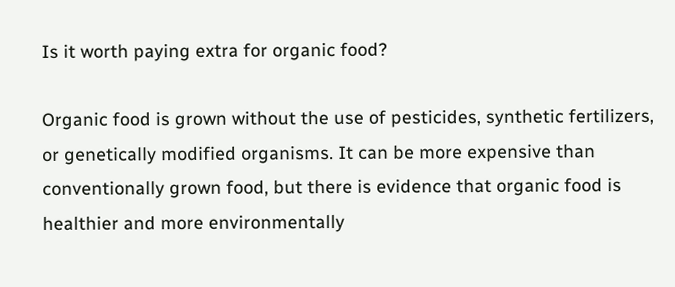Is it worth paying extra for organic food?

Organic food is grown without the use of pesticides, synthetic fertilizers, or genetically modified organisms. It can be more expensive than conventionally grown food, but there is evidence that organic food is healthier and more environmentally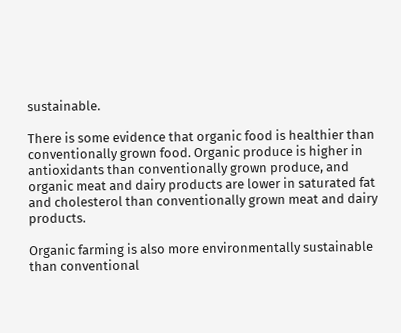sustainable.

There is some evidence that organic food is healthier than conventionally grown food. Organic produce is higher in antioxidants than conventionally grown produce, and organic meat and dairy products are lower in saturated fat and cholesterol than conventionally grown meat and dairy products.

Organic farming is also more environmentally sustainable than conventional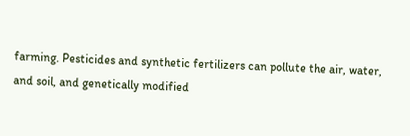farming. Pesticides and synthetic fertilizers can pollute the air, water, and soil, and genetically modified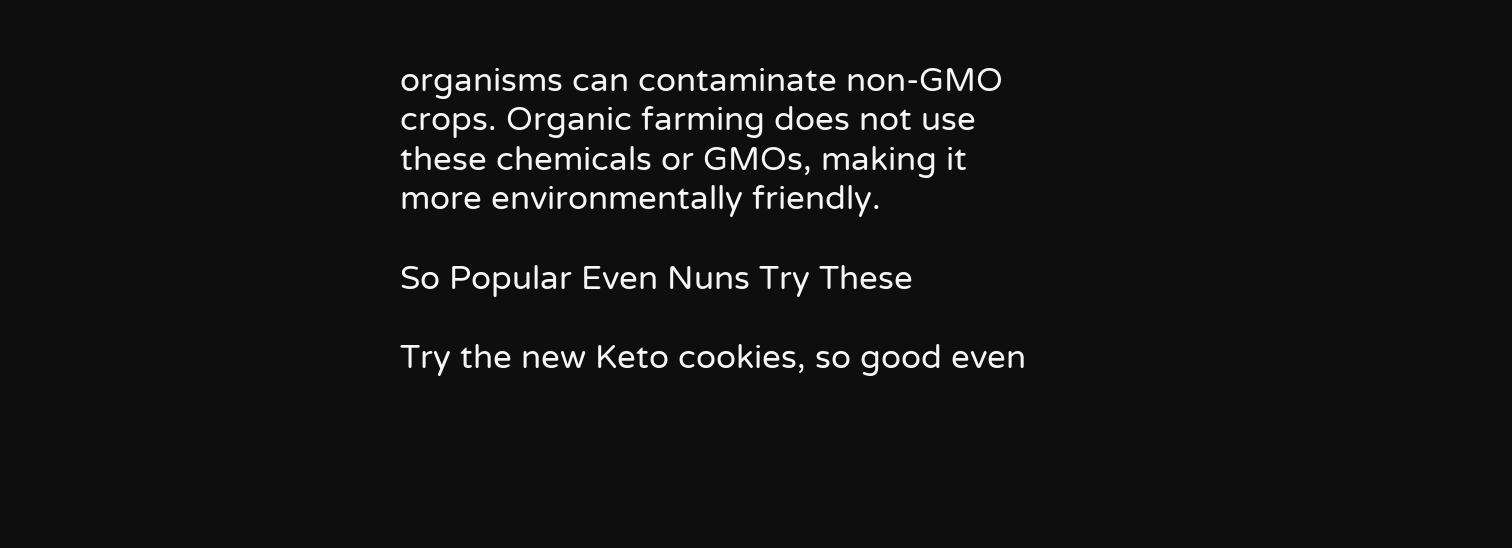organisms can contaminate non-GMO crops. Organic farming does not use these chemicals or GMOs, making it more environmentally friendly.

So Popular Even Nuns Try These

Try the new Keto cookies, so good even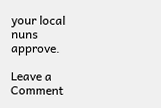your local nuns approve.

Leave a Comment